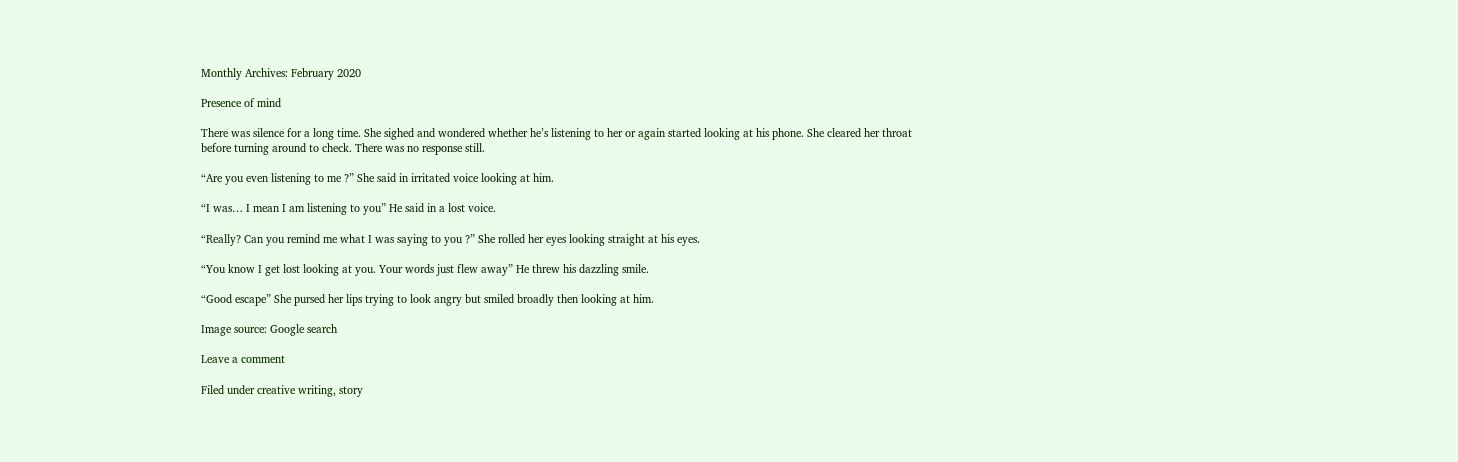Monthly Archives: February 2020

Presence of mind

There was silence for a long time. She sighed and wondered whether he’s listening to her or again started looking at his phone. She cleared her throat before turning around to check. There was no response still.

“Are you even listening to me ?” She said in irritated voice looking at him.

“I was… I mean I am listening to you” He said in a lost voice.

“Really? Can you remind me what I was saying to you ?” She rolled her eyes looking straight at his eyes.

“You know I get lost looking at you. Your words just flew away” He threw his dazzling smile.

“Good escape” She pursed her lips trying to look angry but smiled broadly then looking at him.

Image source: Google search

Leave a comment

Filed under creative writing, story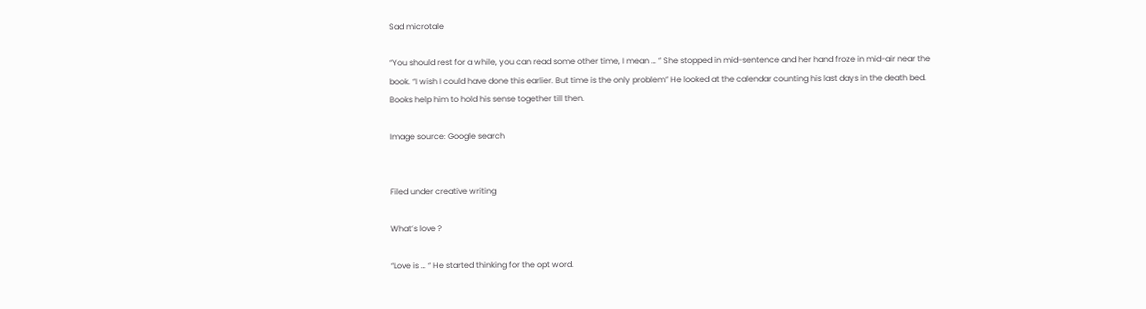Sad microtale

“You should rest for a while, you can read some other time, I mean … ” She stopped in mid-sentence and her hand froze in mid-air near the book. “I wish I could have done this earlier. But time is the only problem” He looked at the calendar counting his last days in the death bed. Books help him to hold his sense together till then.

Image source: Google search


Filed under creative writing

What’s love ?

“Love is … “ He started thinking for the opt word.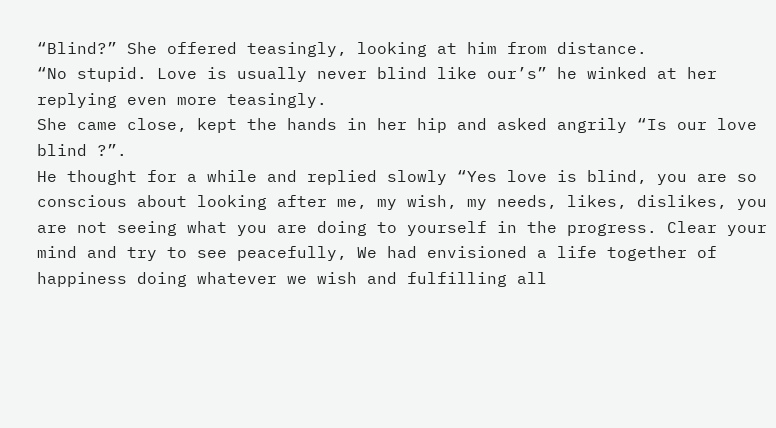“Blind?” She offered teasingly, looking at him from distance.
“No stupid. Love is usually never blind like our’s” he winked at her replying even more teasingly.
She came close, kept the hands in her hip and asked angrily “Is our love blind ?”.
He thought for a while and replied slowly “Yes love is blind, you are so conscious about looking after me, my wish, my needs, likes, dislikes, you are not seeing what you are doing to yourself in the progress. Clear your mind and try to see peacefully, We had envisioned a life together of happiness doing whatever we wish and fulfilling all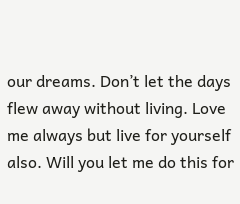our dreams. Don’t let the days flew away without living. Love me always but live for yourself also. Will you let me do this for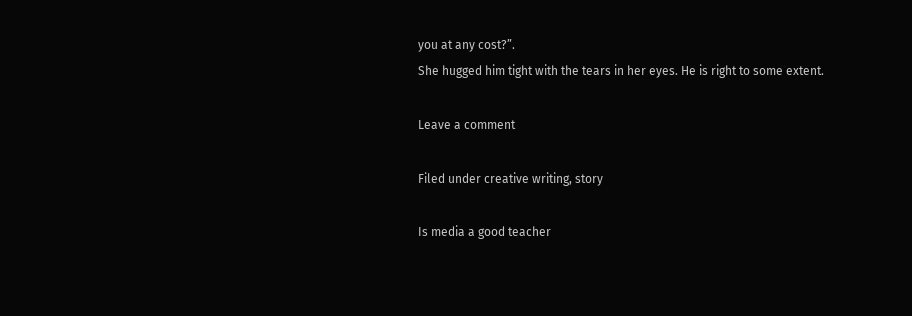you at any cost?”.
She hugged him tight with the tears in her eyes. He is right to some extent.

Leave a comment

Filed under creative writing, story

Is media a good teacher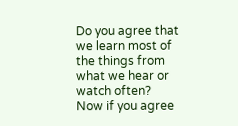Do you agree that we learn most of the things from what we hear or watch often?  Now if you agree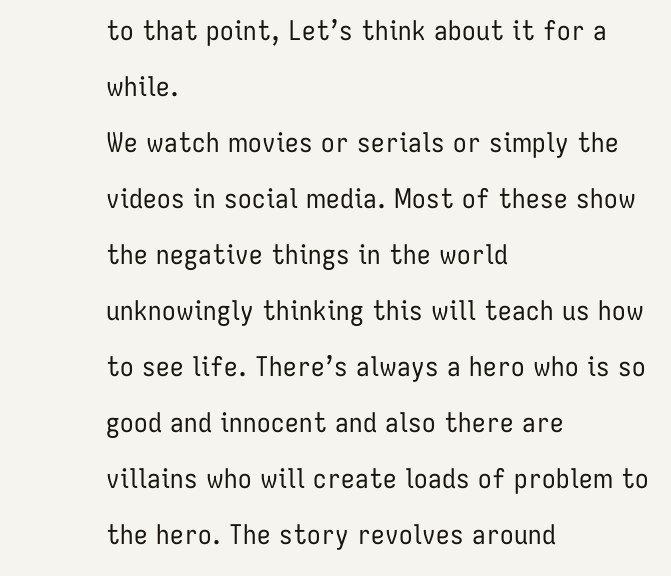to that point, Let’s think about it for a while.
We watch movies or serials or simply the videos in social media. Most of these show the negative things in the world unknowingly thinking this will teach us how to see life. There’s always a hero who is so good and innocent and also there are villains who will create loads of problem to the hero. The story revolves around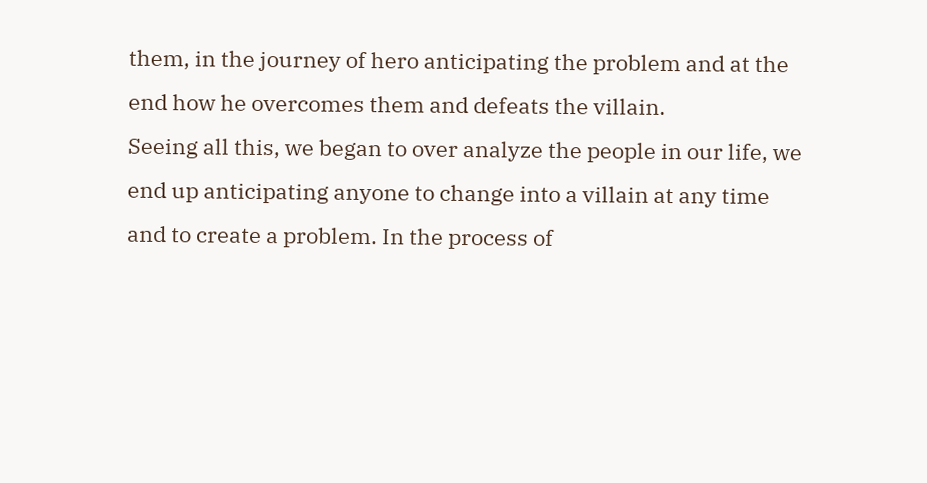them, in the journey of hero anticipating the problem and at the end how he overcomes them and defeats the villain.
Seeing all this, we began to over analyze the people in our life, we end up anticipating anyone to change into a villain at any time and to create a problem. In the process of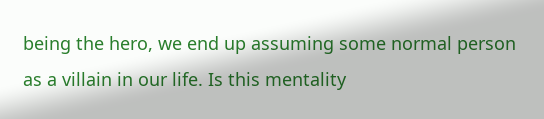being the hero, we end up assuming some normal person as a villain in our life. Is this mentality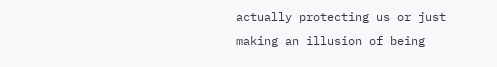actually protecting us or just making an illusion of being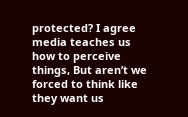protected? I agree media teaches us how to perceive things, But aren’t we forced to think like they want us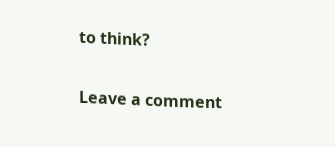to think?

Leave a comment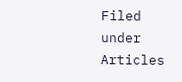Filed under Articles